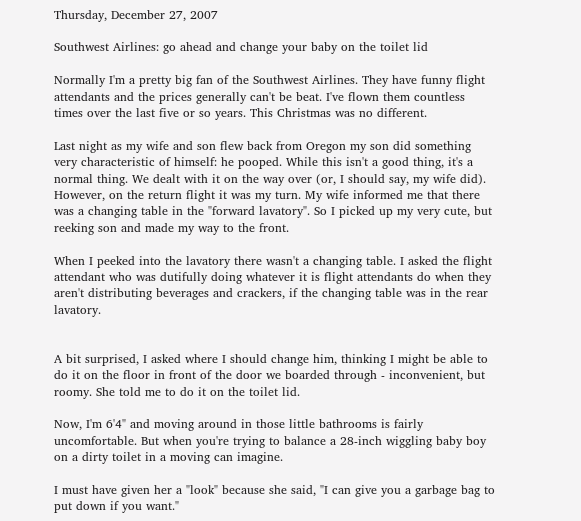Thursday, December 27, 2007

Southwest Airlines: go ahead and change your baby on the toilet lid

Normally I'm a pretty big fan of the Southwest Airlines. They have funny flight attendants and the prices generally can't be beat. I've flown them countless times over the last five or so years. This Christmas was no different.

Last night as my wife and son flew back from Oregon my son did something very characteristic of himself: he pooped. While this isn't a good thing, it's a normal thing. We dealt with it on the way over (or, I should say, my wife did). However, on the return flight it was my turn. My wife informed me that there was a changing table in the "forward lavatory". So I picked up my very cute, but reeking son and made my way to the front.

When I peeked into the lavatory there wasn't a changing table. I asked the flight attendant who was dutifully doing whatever it is flight attendants do when they aren't distributing beverages and crackers, if the changing table was in the rear lavatory.


A bit surprised, I asked where I should change him, thinking I might be able to do it on the floor in front of the door we boarded through - inconvenient, but roomy. She told me to do it on the toilet lid.

Now, I'm 6'4" and moving around in those little bathrooms is fairly uncomfortable. But when you're trying to balance a 28-inch wiggling baby boy on a dirty toilet in a moving can imagine.

I must have given her a "look" because she said, "I can give you a garbage bag to put down if you want."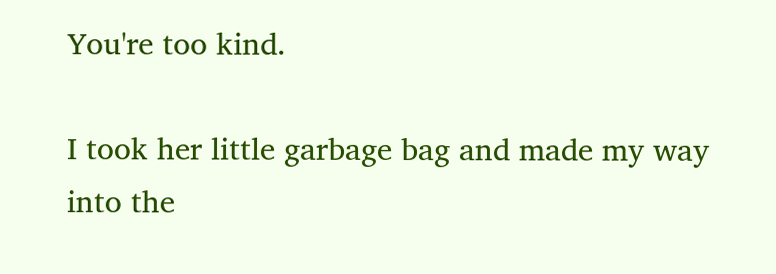You're too kind.

I took her little garbage bag and made my way into the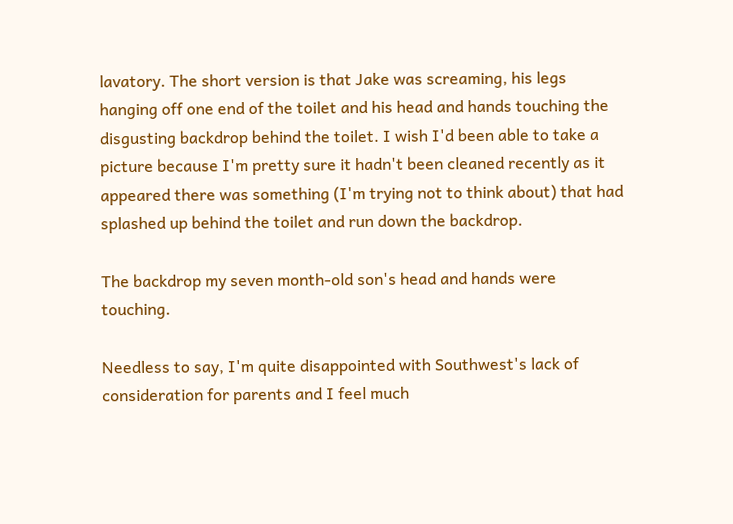lavatory. The short version is that Jake was screaming, his legs hanging off one end of the toilet and his head and hands touching the disgusting backdrop behind the toilet. I wish I'd been able to take a picture because I'm pretty sure it hadn't been cleaned recently as it appeared there was something (I'm trying not to think about) that had splashed up behind the toilet and run down the backdrop.

The backdrop my seven month-old son's head and hands were touching.

Needless to say, I'm quite disappointed with Southwest's lack of consideration for parents and I feel much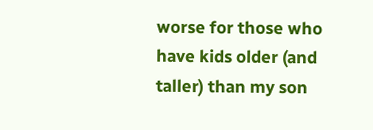worse for those who have kids older (and taller) than my son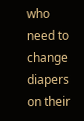who need to change diapers on their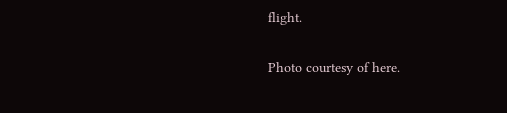flight.

Photo courtesy of here.